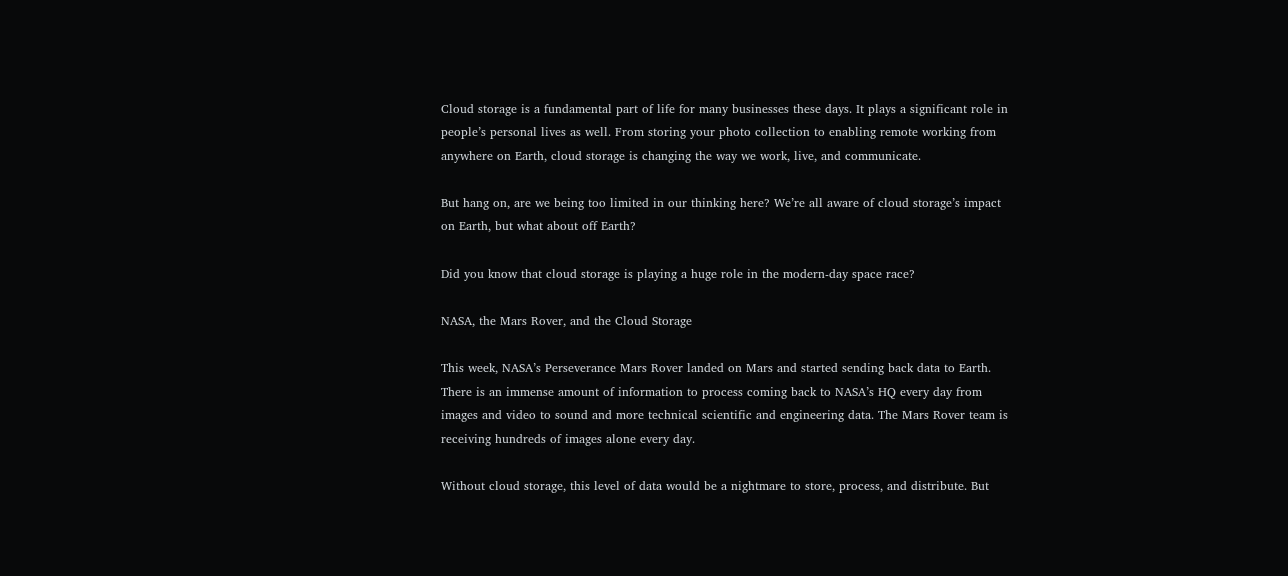Cloud storage is a fundamental part of life for many businesses these days. It plays a significant role in people’s personal lives as well. From storing your photo collection to enabling remote working from anywhere on Earth, cloud storage is changing the way we work, live, and communicate.

But hang on, are we being too limited in our thinking here? We’re all aware of cloud storage’s impact on Earth, but what about off Earth?

Did you know that cloud storage is playing a huge role in the modern-day space race?

NASA, the Mars Rover, and the Cloud Storage

This week, NASA’s Perseverance Mars Rover landed on Mars and started sending back data to Earth. There is an immense amount of information to process coming back to NASA’s HQ every day from images and video to sound and more technical scientific and engineering data. The Mars Rover team is receiving hundreds of images alone every day.

Without cloud storage, this level of data would be a nightmare to store, process, and distribute. But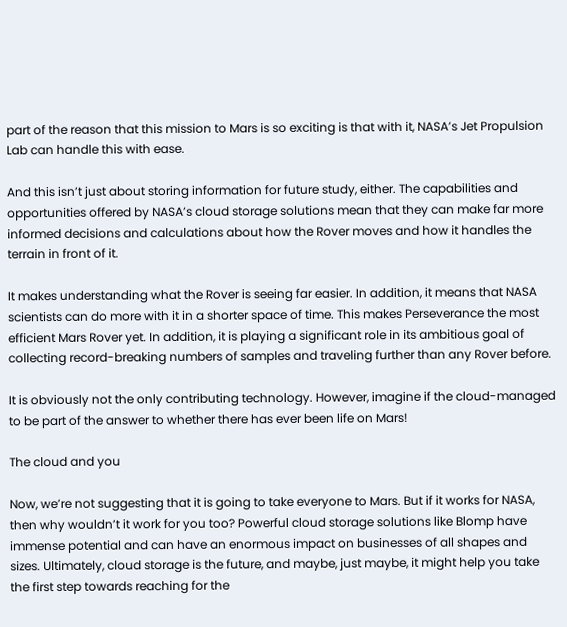part of the reason that this mission to Mars is so exciting is that with it, NASA’s Jet Propulsion Lab can handle this with ease.

And this isn’t just about storing information for future study, either. The capabilities and opportunities offered by NASA’s cloud storage solutions mean that they can make far more informed decisions and calculations about how the Rover moves and how it handles the terrain in front of it.

It makes understanding what the Rover is seeing far easier. In addition, it means that NASA scientists can do more with it in a shorter space of time. This makes Perseverance the most efficient Mars Rover yet. In addition, it is playing a significant role in its ambitious goal of collecting record-breaking numbers of samples and traveling further than any Rover before.

It is obviously not the only contributing technology. However, imagine if the cloud-managed to be part of the answer to whether there has ever been life on Mars!

The cloud and you

Now, we’re not suggesting that it is going to take everyone to Mars. But if it works for NASA, then why wouldn’t it work for you too? Powerful cloud storage solutions like Blomp have immense potential and can have an enormous impact on businesses of all shapes and sizes. Ultimately, cloud storage is the future, and maybe, just maybe, it might help you take the first step towards reaching for the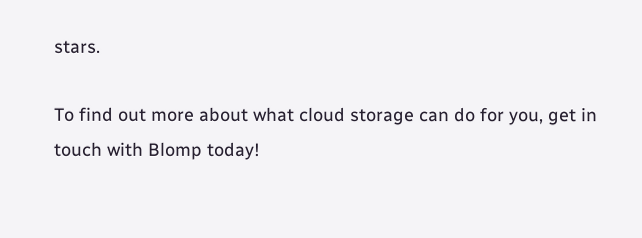stars.

To find out more about what cloud storage can do for you, get in touch with Blomp today!